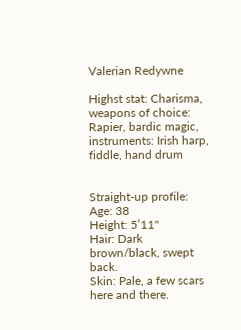Valerian Redywne

Highst stat: Charisma, weapons of choice: Rapier, bardic magic, instruments: Irish harp, fiddle, hand drum


Straight-up profile:
Age: 38
Height: 5’11"
Hair: Dark brown/black, swept back.
Skin: Pale, a few scars here and there.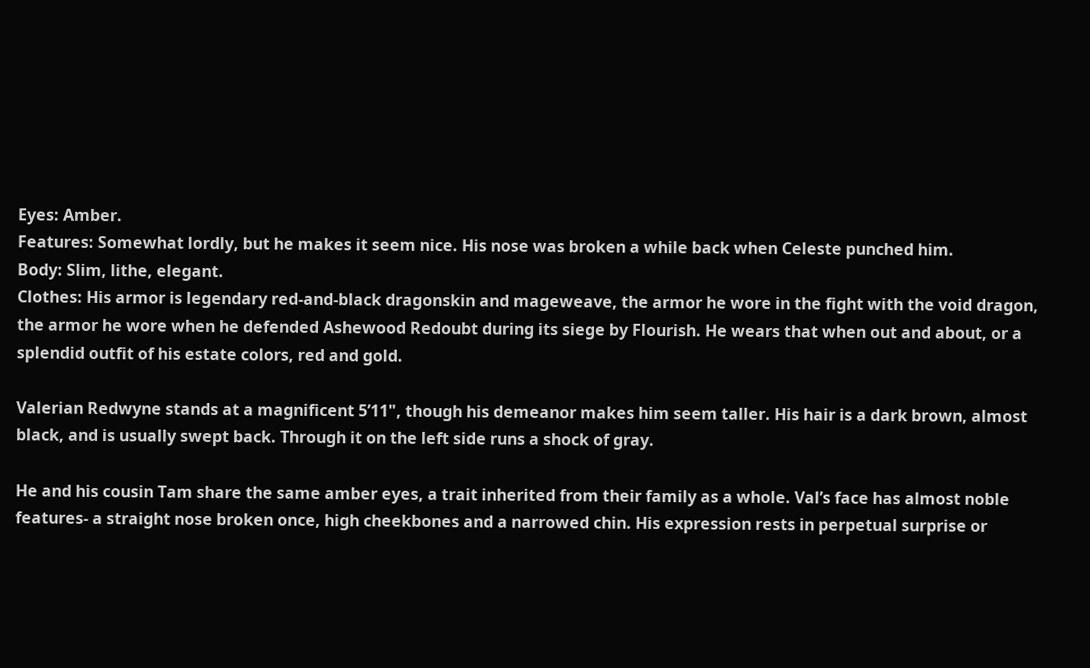Eyes: Amber.
Features: Somewhat lordly, but he makes it seem nice. His nose was broken a while back when Celeste punched him.
Body: Slim, lithe, elegant.
Clothes: His armor is legendary red-and-black dragonskin and mageweave, the armor he wore in the fight with the void dragon, the armor he wore when he defended Ashewood Redoubt during its siege by Flourish. He wears that when out and about, or a splendid outfit of his estate colors, red and gold.

Valerian Redwyne stands at a magnificent 5’11", though his demeanor makes him seem taller. His hair is a dark brown, almost black, and is usually swept back. Through it on the left side runs a shock of gray.

He and his cousin Tam share the same amber eyes, a trait inherited from their family as a whole. Val’s face has almost noble features- a straight nose broken once, high cheekbones and a narrowed chin. His expression rests in perpetual surprise or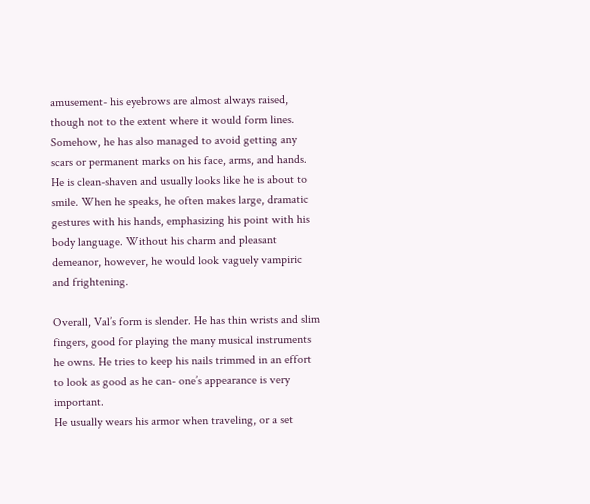amusement- his eyebrows are almost always raised, though not to the extent where it would form lines. Somehow, he has also managed to avoid getting any scars or permanent marks on his face, arms, and hands. He is clean-shaven and usually looks like he is about to smile. When he speaks, he often makes large, dramatic gestures with his hands, emphasizing his point with his body language. Without his charm and pleasant demeanor, however, he would look vaguely vampiric and frightening.

Overall, Val’s form is slender. He has thin wrists and slim fingers, good for playing the many musical instruments he owns. He tries to keep his nails trimmed in an effort to look as good as he can- one’s appearance is very important.
He usually wears his armor when traveling, or a set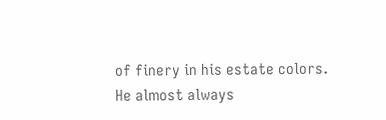of finery in his estate colors. He almost always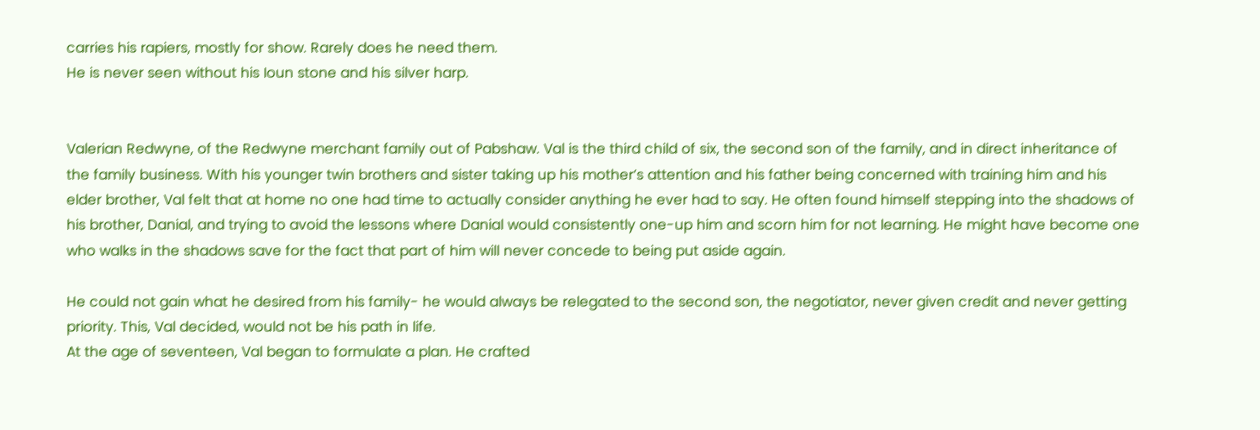carries his rapiers, mostly for show. Rarely does he need them.
He is never seen without his Ioun stone and his silver harp.


Valerian Redwyne, of the Redwyne merchant family out of Pabshaw. Val is the third child of six, the second son of the family, and in direct inheritance of the family business. With his younger twin brothers and sister taking up his mother’s attention and his father being concerned with training him and his elder brother, Val felt that at home no one had time to actually consider anything he ever had to say. He often found himself stepping into the shadows of his brother, Danial, and trying to avoid the lessons where Danial would consistently one-up him and scorn him for not learning. He might have become one who walks in the shadows save for the fact that part of him will never concede to being put aside again.

He could not gain what he desired from his family- he would always be relegated to the second son, the negotiator, never given credit and never getting priority. This, Val decided, would not be his path in life.
At the age of seventeen, Val began to formulate a plan. He crafted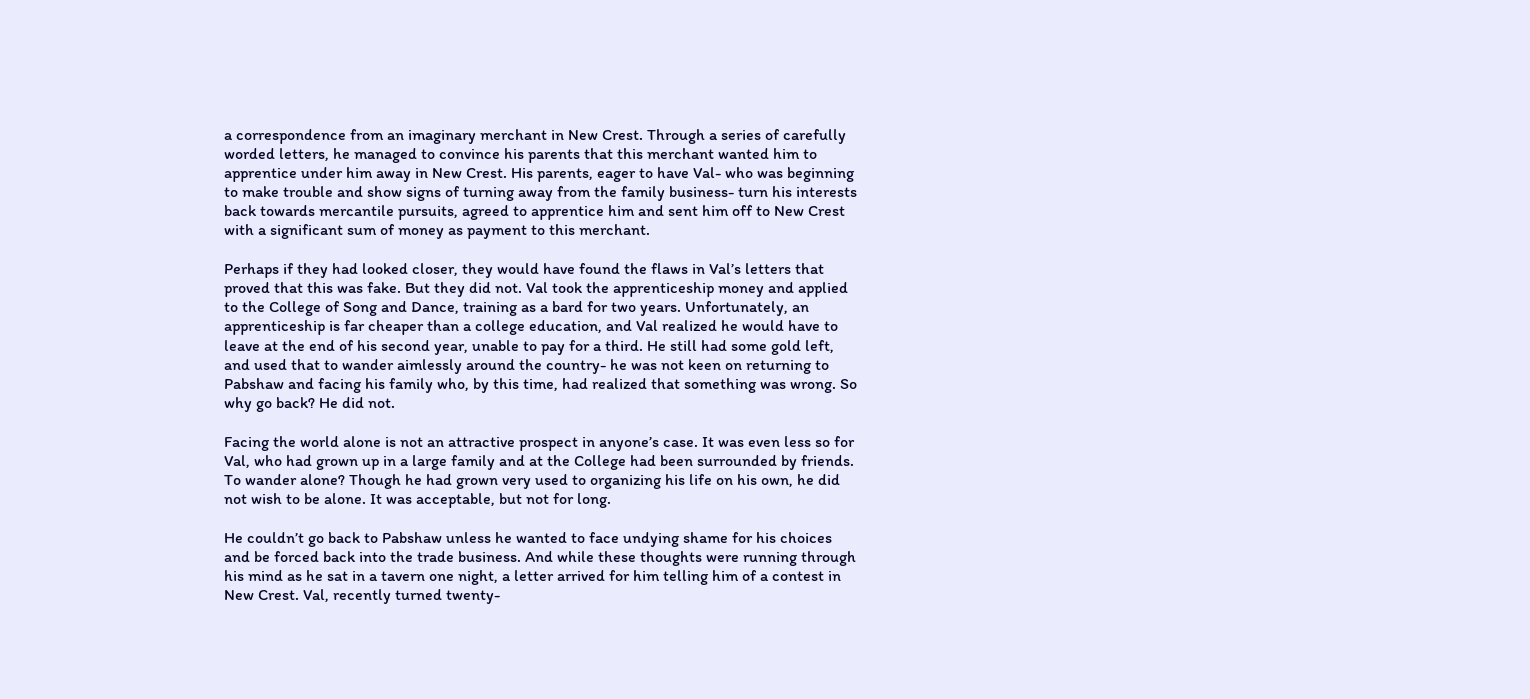a correspondence from an imaginary merchant in New Crest. Through a series of carefully worded letters, he managed to convince his parents that this merchant wanted him to apprentice under him away in New Crest. His parents, eager to have Val- who was beginning to make trouble and show signs of turning away from the family business- turn his interests back towards mercantile pursuits, agreed to apprentice him and sent him off to New Crest with a significant sum of money as payment to this merchant.

Perhaps if they had looked closer, they would have found the flaws in Val’s letters that proved that this was fake. But they did not. Val took the apprenticeship money and applied to the College of Song and Dance, training as a bard for two years. Unfortunately, an apprenticeship is far cheaper than a college education, and Val realized he would have to leave at the end of his second year, unable to pay for a third. He still had some gold left, and used that to wander aimlessly around the country- he was not keen on returning to Pabshaw and facing his family who, by this time, had realized that something was wrong. So why go back? He did not.

Facing the world alone is not an attractive prospect in anyone’s case. It was even less so for Val, who had grown up in a large family and at the College had been surrounded by friends. To wander alone? Though he had grown very used to organizing his life on his own, he did not wish to be alone. It was acceptable, but not for long.

He couldn’t go back to Pabshaw unless he wanted to face undying shame for his choices and be forced back into the trade business. And while these thoughts were running through his mind as he sat in a tavern one night, a letter arrived for him telling him of a contest in New Crest. Val, recently turned twenty-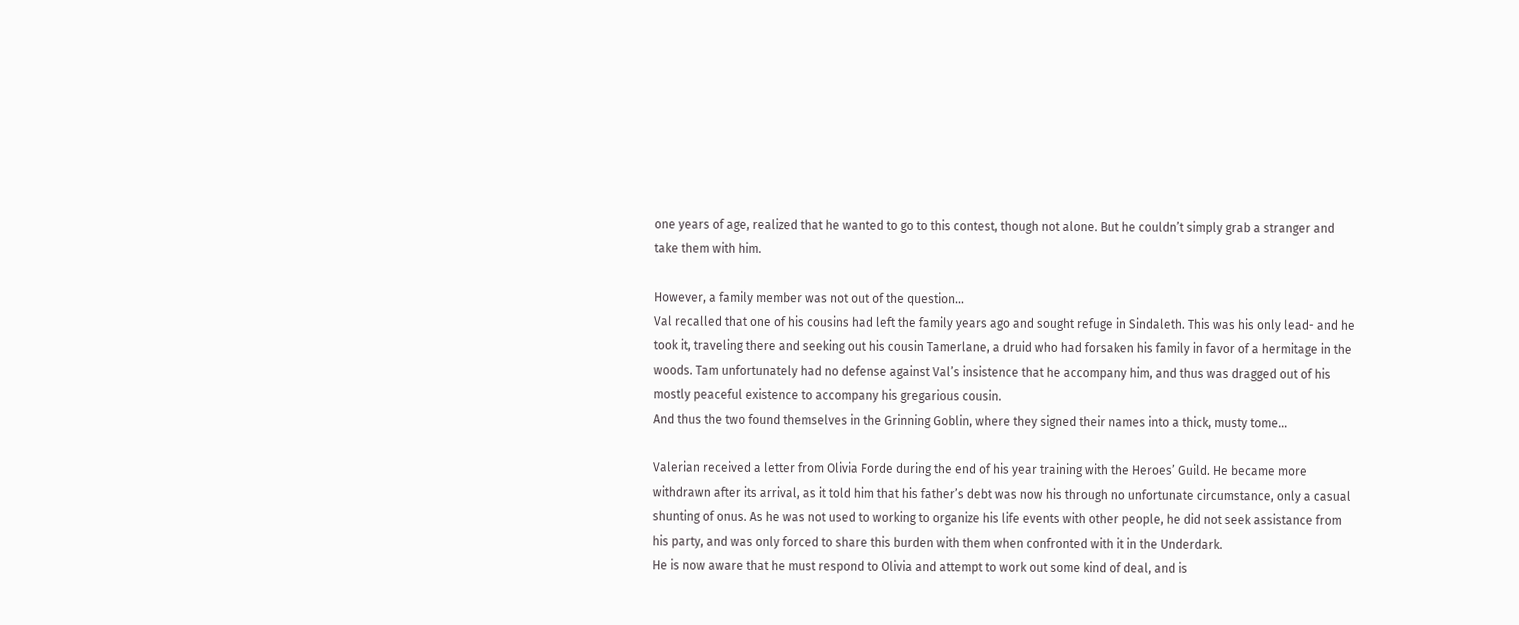one years of age, realized that he wanted to go to this contest, though not alone. But he couldn’t simply grab a stranger and take them with him.

However, a family member was not out of the question…
Val recalled that one of his cousins had left the family years ago and sought refuge in Sindaleth. This was his only lead- and he took it, traveling there and seeking out his cousin Tamerlane, a druid who had forsaken his family in favor of a hermitage in the woods. Tam unfortunately had no defense against Val’s insistence that he accompany him, and thus was dragged out of his mostly peaceful existence to accompany his gregarious cousin.
And thus the two found themselves in the Grinning Goblin, where they signed their names into a thick, musty tome…

Valerian received a letter from Olivia Forde during the end of his year training with the Heroes’ Guild. He became more withdrawn after its arrival, as it told him that his father’s debt was now his through no unfortunate circumstance, only a casual shunting of onus. As he was not used to working to organize his life events with other people, he did not seek assistance from his party, and was only forced to share this burden with them when confronted with it in the Underdark.
He is now aware that he must respond to Olivia and attempt to work out some kind of deal, and is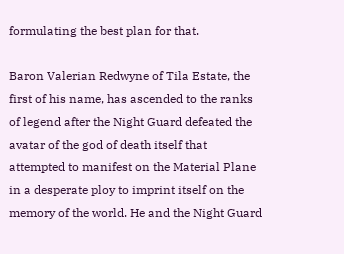formulating the best plan for that.

Baron Valerian Redwyne of Tila Estate, the first of his name, has ascended to the ranks of legend after the Night Guard defeated the avatar of the god of death itself that attempted to manifest on the Material Plane in a desperate ploy to imprint itself on the memory of the world. He and the Night Guard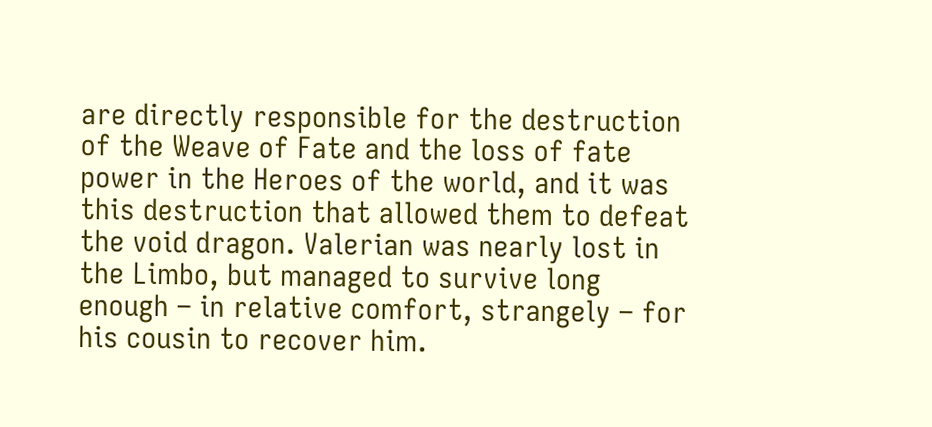are directly responsible for the destruction of the Weave of Fate and the loss of fate power in the Heroes of the world, and it was this destruction that allowed them to defeat the void dragon. Valerian was nearly lost in the Limbo, but managed to survive long enough – in relative comfort, strangely – for his cousin to recover him.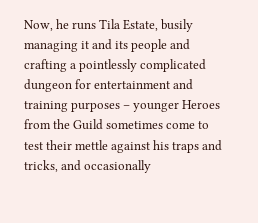Now, he runs Tila Estate, busily managing it and its people and crafting a pointlessly complicated dungeon for entertainment and training purposes – younger Heroes from the Guild sometimes come to test their mettle against his traps and tricks, and occasionally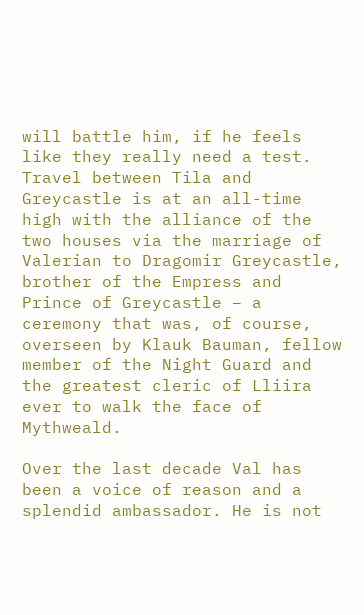will battle him, if he feels like they really need a test. Travel between Tila and Greycastle is at an all-time high with the alliance of the two houses via the marriage of Valerian to Dragomir Greycastle, brother of the Empress and Prince of Greycastle – a ceremony that was, of course, overseen by Klauk Bauman, fellow member of the Night Guard and the greatest cleric of Lliira ever to walk the face of Mythweald.

Over the last decade Val has been a voice of reason and a splendid ambassador. He is not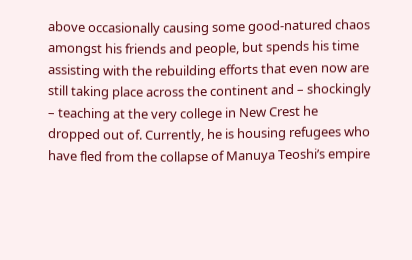above occasionally causing some good-natured chaos amongst his friends and people, but spends his time assisting with the rebuilding efforts that even now are still taking place across the continent and – shockingly – teaching at the very college in New Crest he dropped out of. Currently, he is housing refugees who have fled from the collapse of Manuya Teoshi’s empire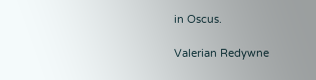in Oscus.

Valerian Redywne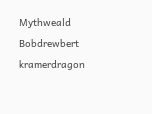Mythweald Bobdrewbert kramerdragon